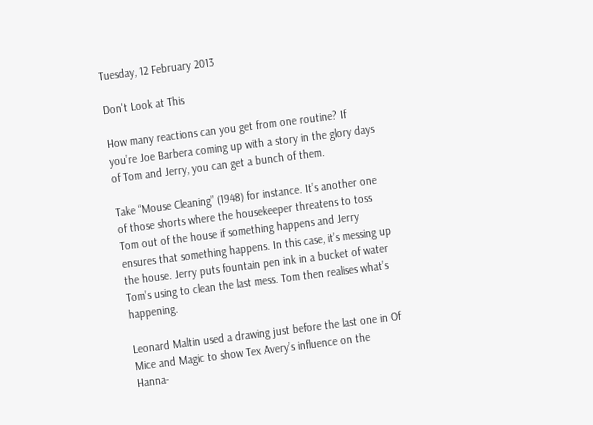Tuesday, 12 February 2013

Don't Look at This

How many reactions can you get from one routine? If you’re Joe Barbera coming up with a story in the glory days of Tom and Jerry, you can get a bunch of them.

Take “Mouse Cleaning” (1948) for instance. It’s another one of those shorts where the housekeeper threatens to toss Tom out of the house if something happens and Jerry ensures that something happens. In this case, it’s messing up the house. Jerry puts fountain pen ink in a bucket of water Tom’s using to clean the last mess. Tom then realises what’s happening.

Leonard Maltin used a drawing just before the last one in Of Mice and Magic to show Tex Avery’s influence on the Hanna-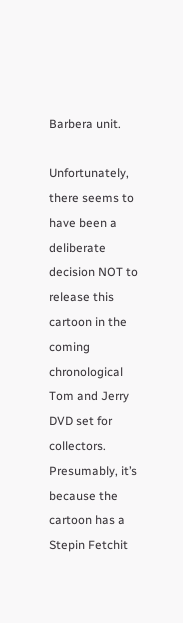Barbera unit.

Unfortunately, there seems to have been a deliberate decision NOT to release this cartoon in the coming chronological Tom and Jerry DVD set for collectors. Presumably, it’s because the cartoon has a Stepin Fetchit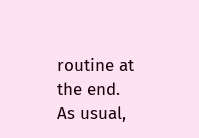routine at the end. As usual,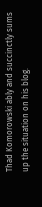Thad Komorowski ably and succinctly sums up the situation on his blog.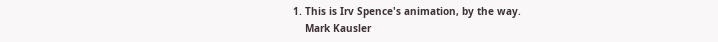1. This is Irv Spence's animation, by the way.
    Mark Kausler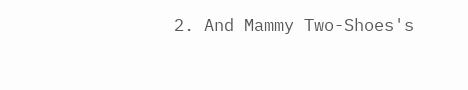2. And Mammy Two-Shoes's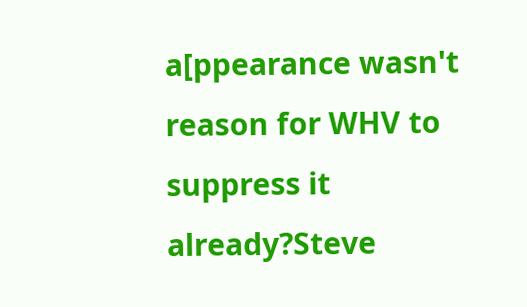a[ppearance wasn't reason for WHV to suppress it already?Steve